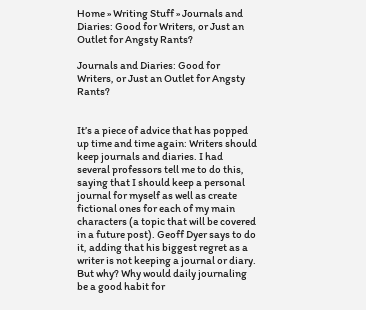Home » Writing Stuff » Journals and Diaries: Good for Writers, or Just an Outlet for Angsty Rants?

Journals and Diaries: Good for Writers, or Just an Outlet for Angsty Rants?


It’s a piece of advice that has popped up time and time again: Writers should keep journals and diaries. I had several professors tell me to do this, saying that I should keep a personal journal for myself as well as create fictional ones for each of my main characters (a topic that will be covered in a future post). Geoff Dyer says to do it, adding that his biggest regret as a writer is not keeping a journal or diary. But why? Why would daily journaling be a good habit for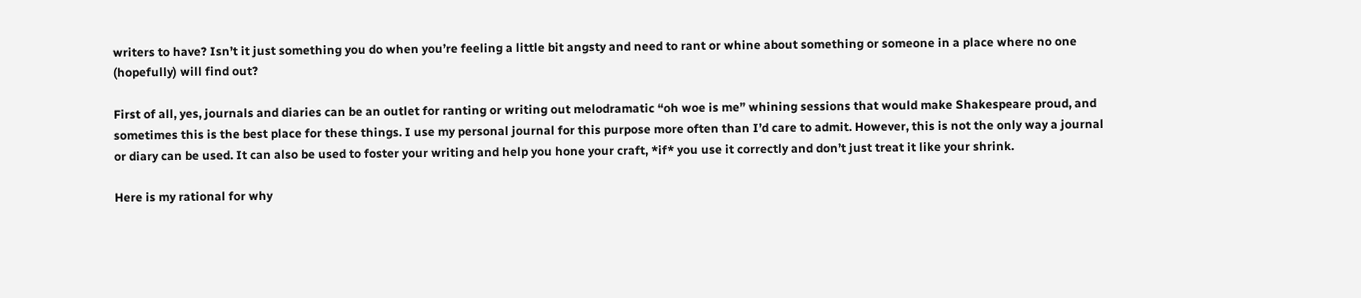writers to have? Isn’t it just something you do when you’re feeling a little bit angsty and need to rant or whine about something or someone in a place where no one (hopefully) will find out?

First of all, yes, journals and diaries can be an outlet for ranting or writing out melodramatic “oh woe is me” whining sessions that would make Shakespeare proud, and sometimes this is the best place for these things. I use my personal journal for this purpose more often than I’d care to admit. However, this is not the only way a journal or diary can be used. It can also be used to foster your writing and help you hone your craft, *if* you use it correctly and don’t just treat it like your shrink.

Here is my rational for why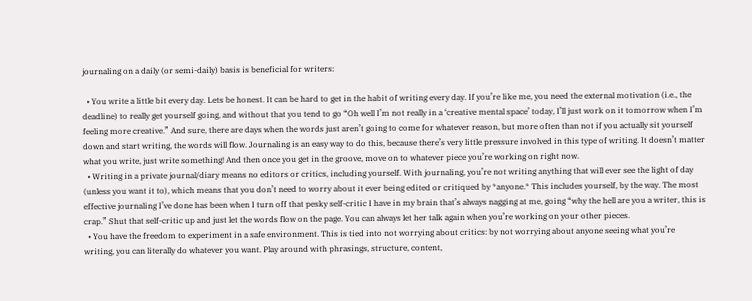journaling on a daily (or semi-daily) basis is beneficial for writers:

  • You write a little bit every day. Lets be honest. It can be hard to get in the habit of writing every day. If you’re like me, you need the external motivation (i.e., the deadline) to really get yourself going, and without that you tend to go “Oh well I’m not really in a ‘creative mental space’ today, I’ll just work on it tomorrow when I’m feeling more creative.” And sure, there are days when the words just aren’t going to come for whatever reason, but more often than not if you actually sit yourself down and start writing, the words will flow. Journaling is an easy way to do this, because there’s very little pressure involved in this type of writing. It doesn’t matter what you write, just write something! And then once you get in the groove, move on to whatever piece you’re working on right now.
  • Writing in a private journal/diary means no editors or critics, including yourself. With journaling, you’re not writing anything that will ever see the light of day (unless you want it to), which means that you don’t need to worry about it ever being edited or critiqued by *anyone.* This includes yourself, by the way. The most effective journaling I’ve done has been when I turn off that pesky self-critic I have in my brain that’s always nagging at me, going “why the hell are you a writer, this is crap.” Shut that self-critic up and just let the words flow on the page. You can always let her talk again when you’re working on your other pieces.
  • You have the freedom to experiment in a safe environment. This is tied into not worrying about critics: by not worrying about anyone seeing what you’re writing, you can literally do whatever you want. Play around with phrasings, structure, content,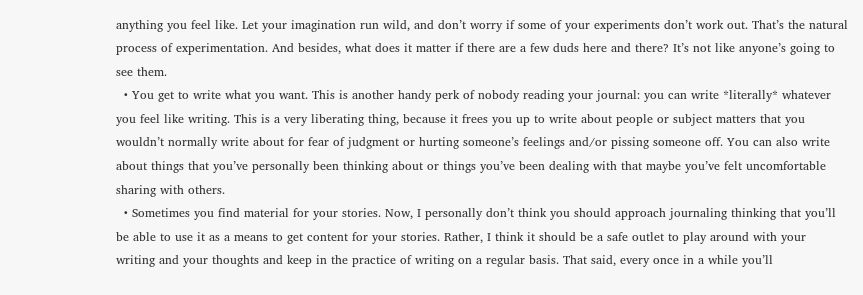anything you feel like. Let your imagination run wild, and don’t worry if some of your experiments don’t work out. That’s the natural process of experimentation. And besides, what does it matter if there are a few duds here and there? It’s not like anyone’s going to see them.
  • You get to write what you want. This is another handy perk of nobody reading your journal: you can write *literally* whatever you feel like writing. This is a very liberating thing, because it frees you up to write about people or subject matters that you wouldn’t normally write about for fear of judgment or hurting someone’s feelings and/or pissing someone off. You can also write about things that you’ve personally been thinking about or things you’ve been dealing with that maybe you’ve felt uncomfortable sharing with others.
  • Sometimes you find material for your stories. Now, I personally don’t think you should approach journaling thinking that you’ll be able to use it as a means to get content for your stories. Rather, I think it should be a safe outlet to play around with your writing and your thoughts and keep in the practice of writing on a regular basis. That said, every once in a while you’ll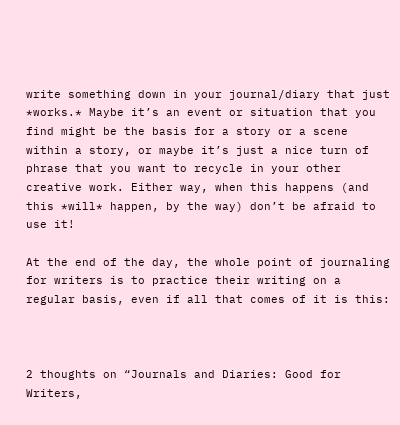write something down in your journal/diary that just *works.* Maybe it’s an event or situation that you find might be the basis for a story or a scene within a story, or maybe it’s just a nice turn of phrase that you want to recycle in your other creative work. Either way, when this happens (and this *will* happen, by the way) don’t be afraid to use it!

At the end of the day, the whole point of journaling for writers is to practice their writing on a regular basis, even if all that comes of it is this:



2 thoughts on “Journals and Diaries: Good for Writers,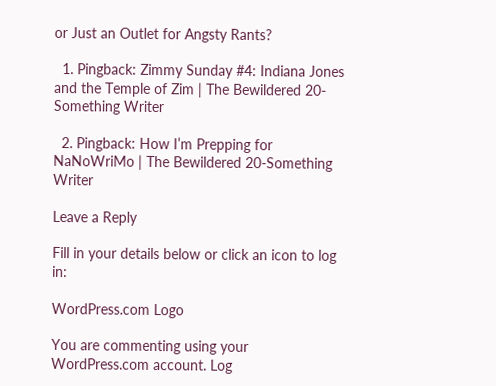or Just an Outlet for Angsty Rants?

  1. Pingback: Zimmy Sunday #4: Indiana Jones and the Temple of Zim | The Bewildered 20-Something Writer

  2. Pingback: How I’m Prepping for NaNoWriMo | The Bewildered 20-Something Writer

Leave a Reply

Fill in your details below or click an icon to log in:

WordPress.com Logo

You are commenting using your WordPress.com account. Log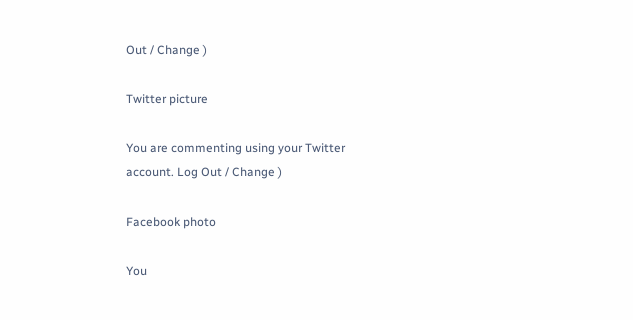Out / Change )

Twitter picture

You are commenting using your Twitter account. Log Out / Change )

Facebook photo

You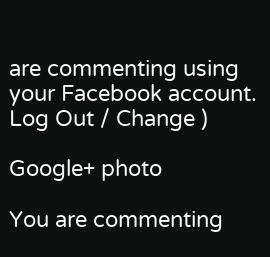are commenting using your Facebook account. Log Out / Change )

Google+ photo

You are commenting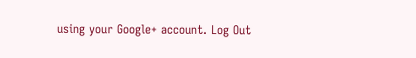using your Google+ account. Log Out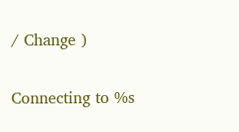/ Change )

Connecting to %s